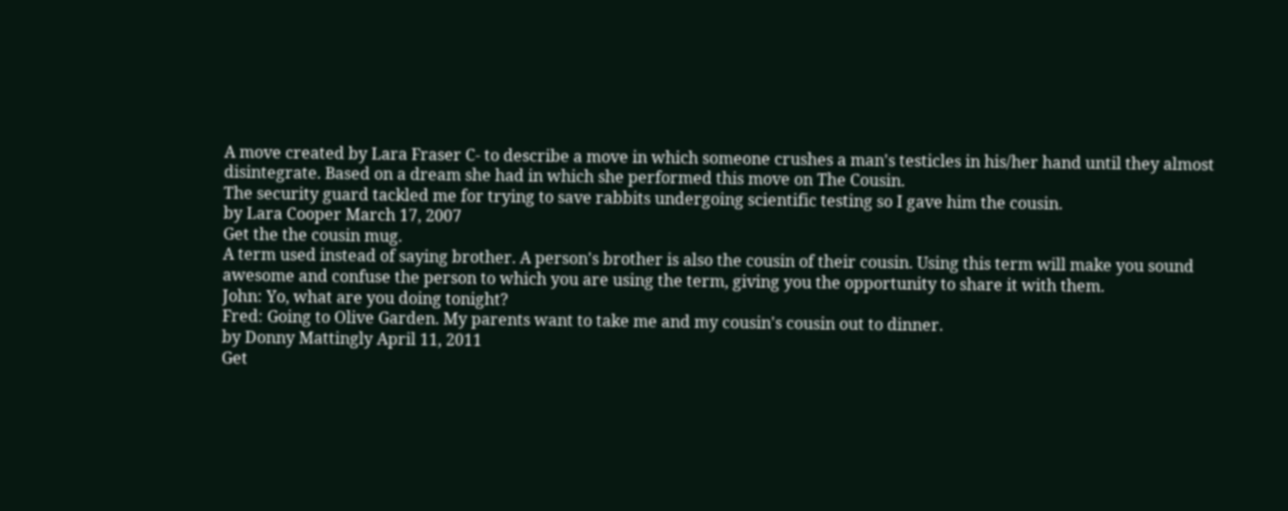A move created by Lara Fraser C- to describe a move in which someone crushes a man's testicles in his/her hand until they almost disintegrate. Based on a dream she had in which she performed this move on The Cousin.
The security guard tackled me for trying to save rabbits undergoing scientific testing so I gave him the cousin.
by Lara Cooper March 17, 2007
Get the the cousin mug.
A term used instead of saying brother. A person's brother is also the cousin of their cousin. Using this term will make you sound awesome and confuse the person to which you are using the term, giving you the opportunity to share it with them.
John: Yo, what are you doing tonight?
Fred: Going to Olive Garden. My parents want to take me and my cousin's cousin out to dinner.
by Donny Mattingly April 11, 2011
Get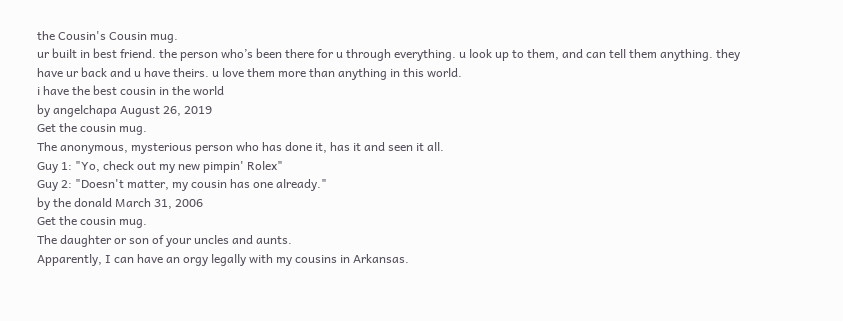the Cousin's Cousin mug.
ur built in best friend. the person who’s been there for u through everything. u look up to them, and can tell them anything. they have ur back and u have theirs. u love them more than anything in this world.
i have the best cousin in the world
by angelchapa August 26, 2019
Get the cousin mug.
The anonymous, mysterious person who has done it, has it and seen it all.
Guy 1: "Yo, check out my new pimpin' Rolex"
Guy 2: "Doesn't matter, my cousin has one already."
by the donald March 31, 2006
Get the cousin mug.
The daughter or son of your uncles and aunts.
Apparently, I can have an orgy legally with my cousins in Arkansas.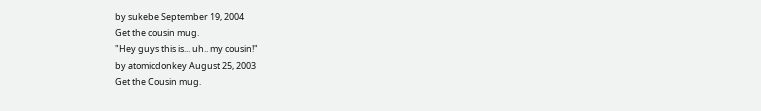by sukebe September 19, 2004
Get the cousin mug.
"Hey guys this is... uh.. my cousin!"
by atomicdonkey August 25, 2003
Get the Cousin mug.